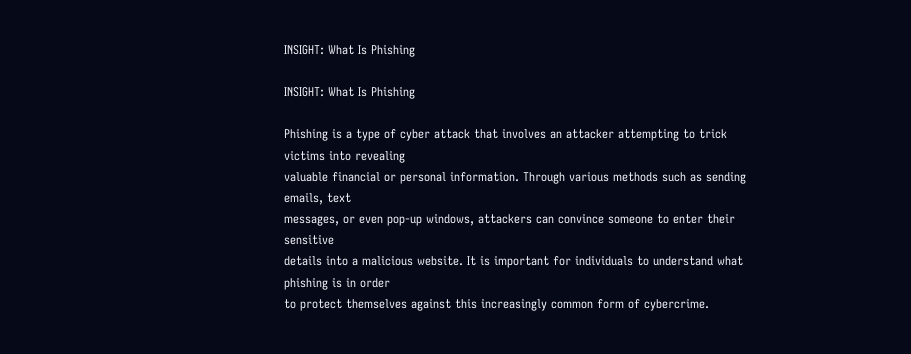INSIGHT: What Is Phishing

INSIGHT: What Is Phishing

Phishing is a type of cyber attack that involves an attacker attempting to trick victims into revealing
valuable financial or personal information. Through various methods such as sending emails, text
messages, or even pop-up windows, attackers can convince someone to enter their sensitive
details into a malicious website. It is important for individuals to understand what phishing is in order
to protect themselves against this increasingly common form of cybercrime.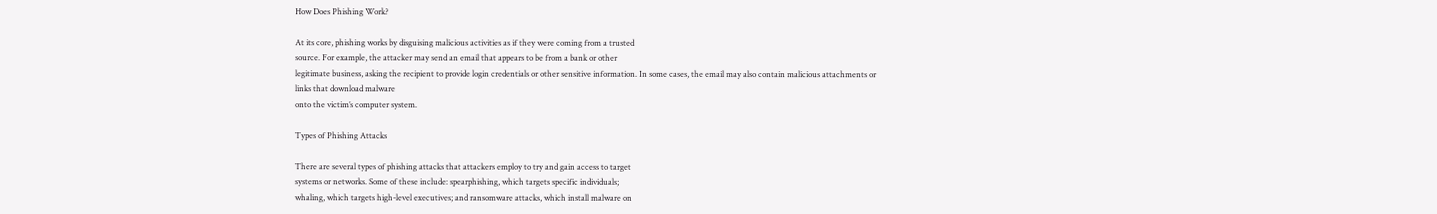How Does Phishing Work?

At its core, phishing works by disguising malicious activities as if they were coming from a trusted
source. For example, the attacker may send an email that appears to be from a bank or other
legitimate business, asking the recipient to provide login credentials or other sensitive information. In some cases, the email may also contain malicious attachments or links that download malware
onto the victim’s computer system.

Types of Phishing Attacks

There are several types of phishing attacks that attackers employ to try and gain access to target
systems or networks. Some of these include: spearphishing, which targets specific individuals;
whaling, which targets high-level executives; and ransomware attacks, which install malware on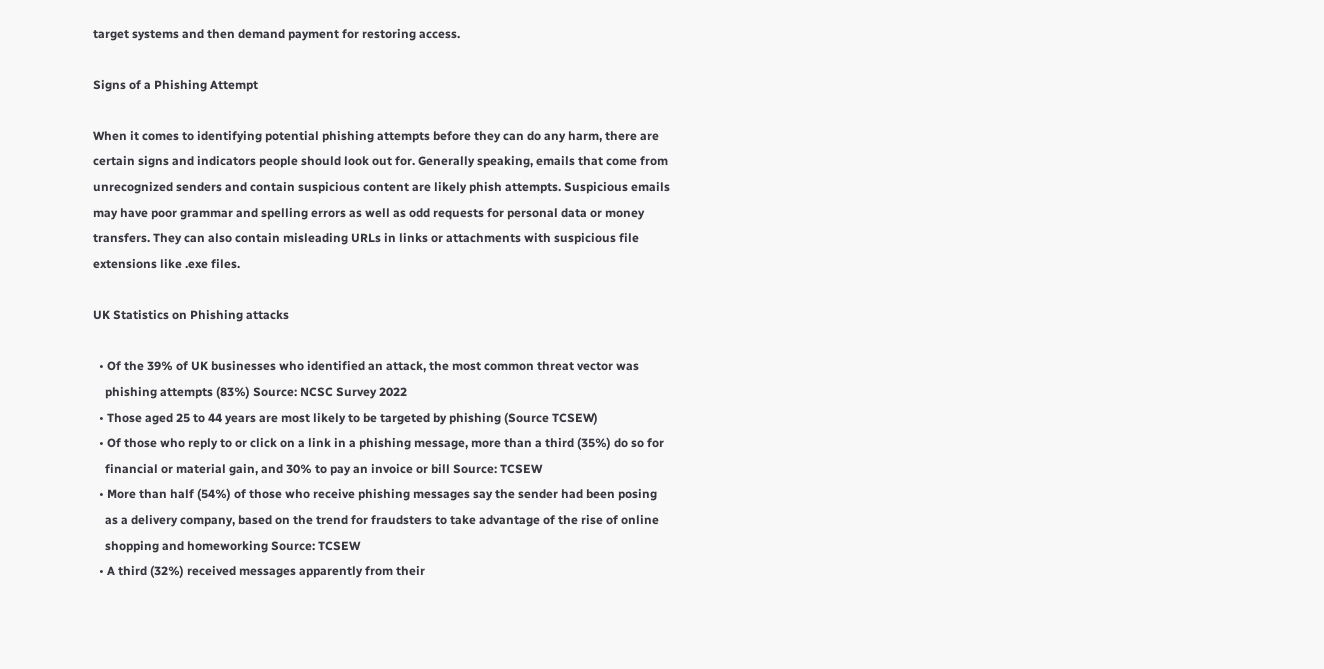target systems and then demand payment for restoring access.

Signs of a Phishing Attempt

When it comes to identifying potential phishing attempts before they can do any harm, there are
certain signs and indicators people should look out for. Generally speaking, emails that come from
unrecognized senders and contain suspicious content are likely phish attempts. Suspicious emails
may have poor grammar and spelling errors as well as odd requests for personal data or money
transfers. They can also contain misleading URLs in links or attachments with suspicious file
extensions like .exe files.

UK Statistics on Phishing attacks

  • Of the 39% of UK businesses who identified an attack, the most common threat vector was
    phishing attempts (83%) Source: NCSC Survey 2022
  • Those aged 25 to 44 years are most likely to be targeted by phishing (Source TCSEW)
  • Of those who reply to or click on a link in a phishing message, more than a third (35%) do so for
    financial or material gain, and 30% to pay an invoice or bill Source: TCSEW
  • More than half (54%) of those who receive phishing messages say the sender had been posing
    as a delivery company, based on the trend for fraudsters to take advantage of the rise of online
    shopping and homeworking Source: TCSEW
  • A third (32%) received messages apparently from their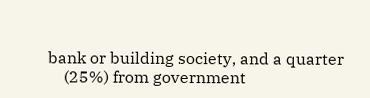bank or building society, and a quarter
    (25%) from government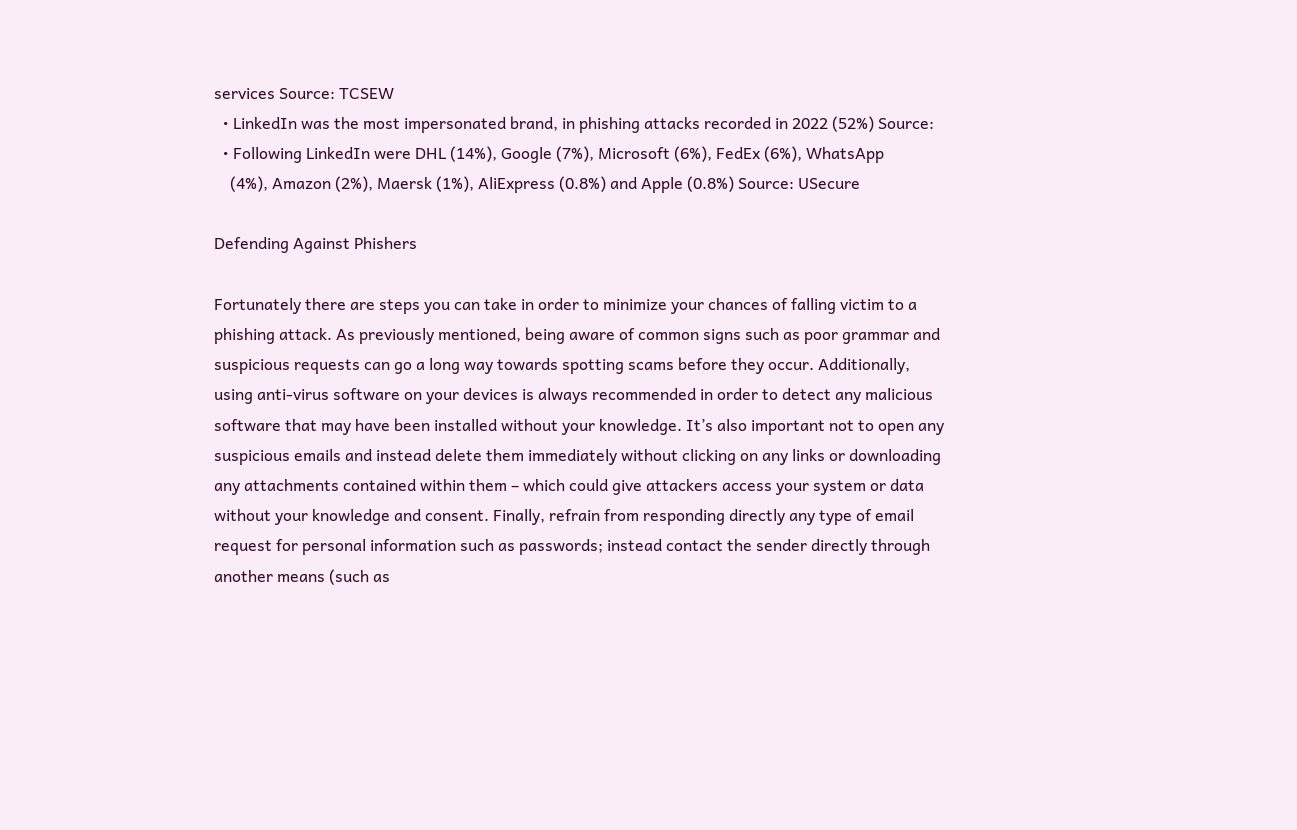services Source: TCSEW
  • LinkedIn was the most impersonated brand, in phishing attacks recorded in 2022 (52%) Source:
  • Following LinkedIn were DHL (14%), Google (7%), Microsoft (6%), FedEx (6%), WhatsApp
    (4%), Amazon (2%), Maersk (1%), AliExpress (0.8%) and Apple (0.8%) Source: USecure

Defending Against Phishers

Fortunately there are steps you can take in order to minimize your chances of falling victim to a
phishing attack. As previously mentioned, being aware of common signs such as poor grammar and
suspicious requests can go a long way towards spotting scams before they occur. Additionally,
using anti-virus software on your devices is always recommended in order to detect any malicious
software that may have been installed without your knowledge. It’s also important not to open any
suspicious emails and instead delete them immediately without clicking on any links or downloading
any attachments contained within them – which could give attackers access your system or data
without your knowledge and consent. Finally, refrain from responding directly any type of email
request for personal information such as passwords; instead contact the sender directly through
another means (such as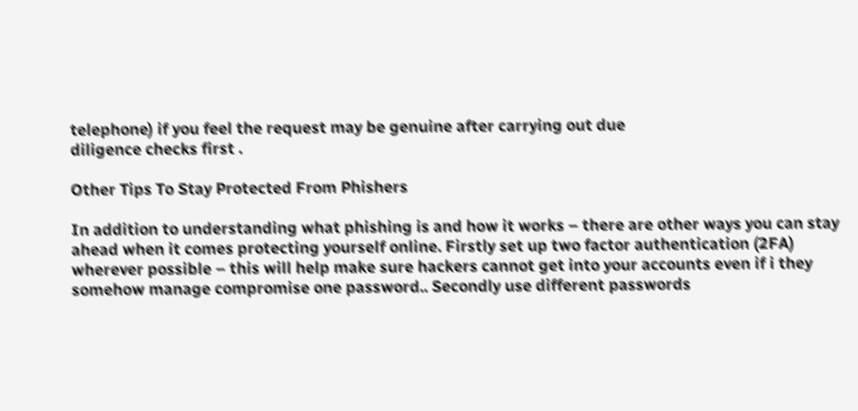telephone) if you feel the request may be genuine after carrying out due
diligence checks first .

Other Tips To Stay Protected From Phishers

In addition to understanding what phishing is and how it works – there are other ways you can stay
ahead when it comes protecting yourself online. Firstly set up two factor authentication (2FA)
wherever possible – this will help make sure hackers cannot get into your accounts even if i they
somehow manage compromise one password.. Secondly use different passwords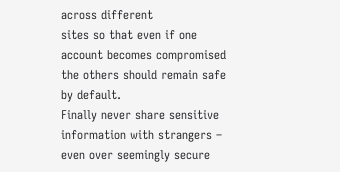across different
sites so that even if one account becomes compromised the others should remain safe by default.
Finally never share sensitive information with strangers – even over seemingly secure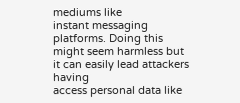mediums like
instant messaging platforms. Doing this might seem harmless but it can easily lead attackers having
access personal data like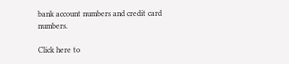bank account numbers and credit card numbers.

Click here to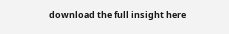download the full insight here